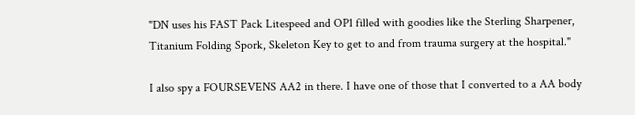"DN uses his FAST Pack Litespeed and OP1 filled with goodies like the Sterling Sharpener, Titanium Folding Spork, Skeleton Key to get to and from trauma surgery at the hospital."

I also spy a FOURSEVENS AA2 in there. I have one of those that I converted to a AA body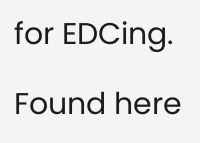for EDCing.

Found here